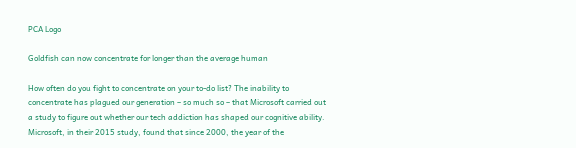PCA Logo

Goldfish can now concentrate for longer than the average human

How often do you fight to concentrate on your to-do list? The inability to concentrate has plagued our generation – so much so – that Microsoft carried out a study to figure out whether our tech addiction has shaped our cognitive ability. Microsoft, in their 2015 study, found that since 2000, the year of the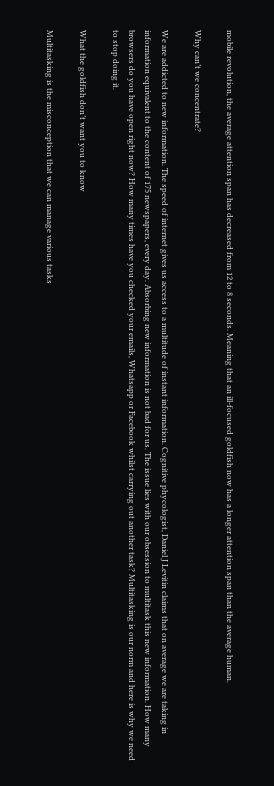mobile revolution, the average attention span has decreased from 12 to 8 seconds. Meaning that an ill-focused goldfish now has a longer attention span than the average human.

Why can’t we concentrate?

We are addicted to new information. The speed of internet gives us access to a multitude of instant information. Cognitive phycologist, Daniel J Levitin claims that on average we are taking in information equivalent to the content of 175 newspapers, every day. Absorbing new information is not bad for us. The issue lies with our obsession to multitask this new information. How many browsers do you have open right now? How many times have you checked your emails, Whatsapp or Facebook whilst carrying out another task? Multitasking is our norm and here is why we need to stop doing it.

What the goldfish don’t want you to know

Multitasking is the misconception that we can manage various tasks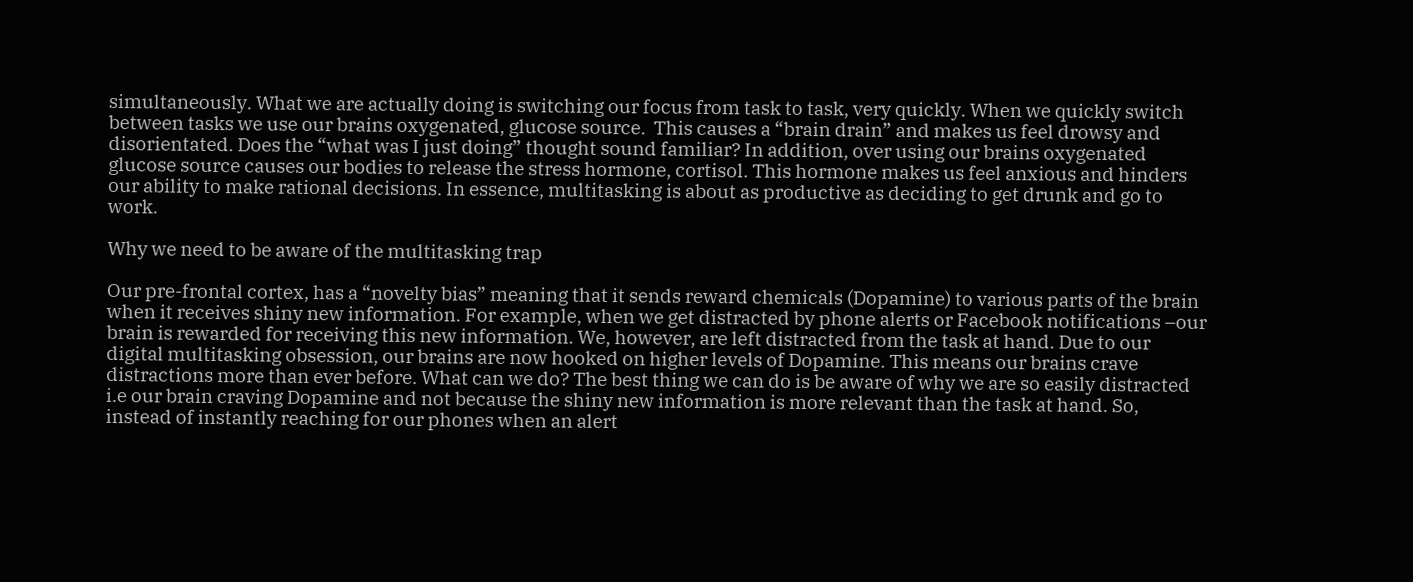simultaneously. What we are actually doing is switching our focus from task to task, very quickly. When we quickly switch between tasks we use our brains oxygenated, glucose source.  This causes a “brain drain” and makes us feel drowsy and disorientated. Does the “what was I just doing” thought sound familiar? In addition, over using our brains oxygenated glucose source causes our bodies to release the stress hormone, cortisol. This hormone makes us feel anxious and hinders our ability to make rational decisions. In essence, multitasking is about as productive as deciding to get drunk and go to work.

Why we need to be aware of the multitasking trap

Our pre-frontal cortex, has a “novelty bias” meaning that it sends reward chemicals (Dopamine) to various parts of the brain when it receives shiny new information. For example, when we get distracted by phone alerts or Facebook notifications –our brain is rewarded for receiving this new information. We, however, are left distracted from the task at hand. Due to our digital multitasking obsession, our brains are now hooked on higher levels of Dopamine. This means our brains crave distractions more than ever before. What can we do? The best thing we can do is be aware of why we are so easily distracted i.e our brain craving Dopamine and not because the shiny new information is more relevant than the task at hand. So, instead of instantly reaching for our phones when an alert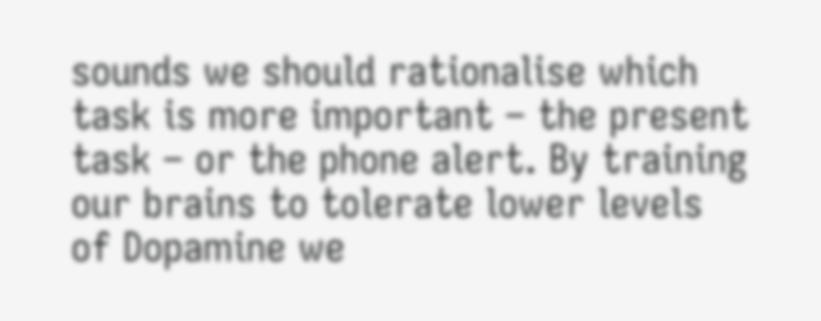sounds we should rationalise which task is more important – the present task – or the phone alert. By training our brains to tolerate lower levels of Dopamine we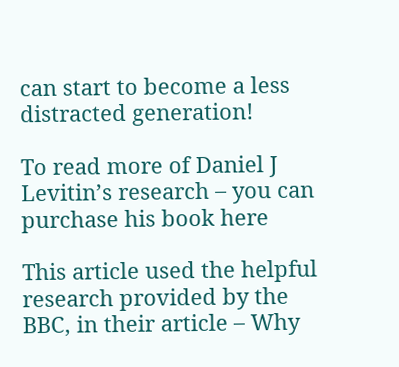can start to become a less distracted generation!

To read more of Daniel J Levitin’s research – you can purchase his book here

This article used the helpful research provided by the BBC, in their article – Why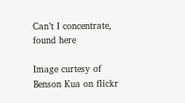Can’t I concentrate, found here

Image curtesy of Benson Kua on flickr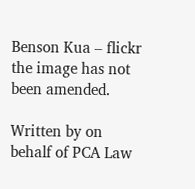Benson Kua – flickr the image has not been amended.

Written by on behalf of PCA Law